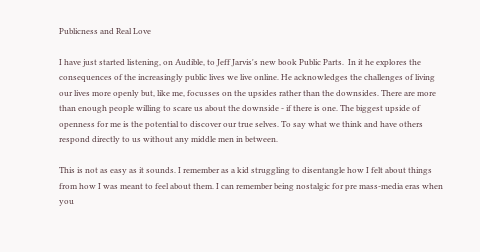Publicness and Real Love

I have just started listening, on Audible, to Jeff Jarvis's new book Public Parts.  In it he explores the consequences of the increasingly public lives we live online. He acknowledges the challenges of living our lives more openly but, like me, focusses on the upsides rather than the downsides. There are more than enough people willing to scare us about the downside - if there is one. The biggest upside of openness for me is the potential to discover our true selves. To say what we think and have others respond directly to us without any middle men in between.

This is not as easy as it sounds. I remember as a kid struggling to disentangle how I felt about things from how I was meant to feel about them. I can remember being nostalgic for pre mass-media eras when you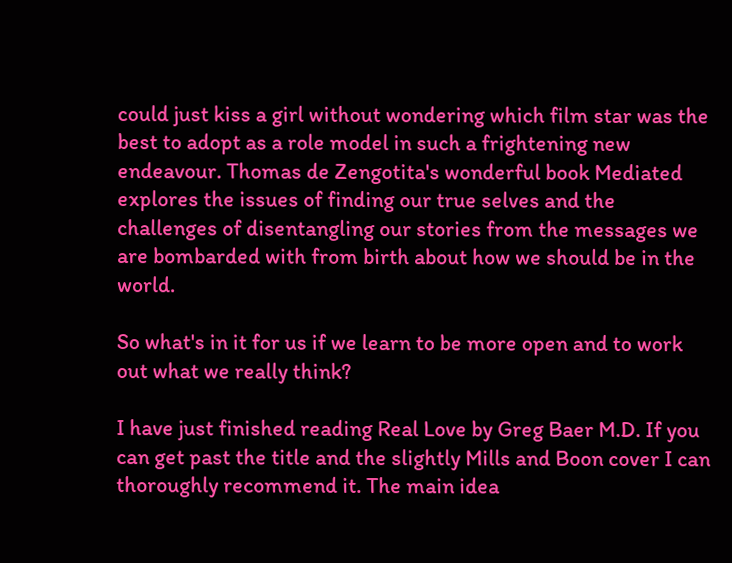could just kiss a girl without wondering which film star was the best to adopt as a role model in such a frightening new endeavour. Thomas de Zengotita's wonderful book Mediated explores the issues of finding our true selves and the challenges of disentangling our stories from the messages we are bombarded with from birth about how we should be in the world.

So what's in it for us if we learn to be more open and to work out what we really think?

I have just finished reading Real Love by Greg Baer M.D. If you can get past the title and the slightly Mills and Boon cover I can thoroughly recommend it. The main idea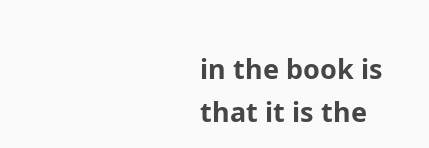in the book is that it is the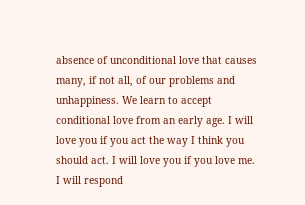absence of unconditional love that causes many, if not all, of our problems and unhappiness. We learn to accept conditional love from an early age. I will love you if you act the way I think you should act. I will love you if you love me. I will respond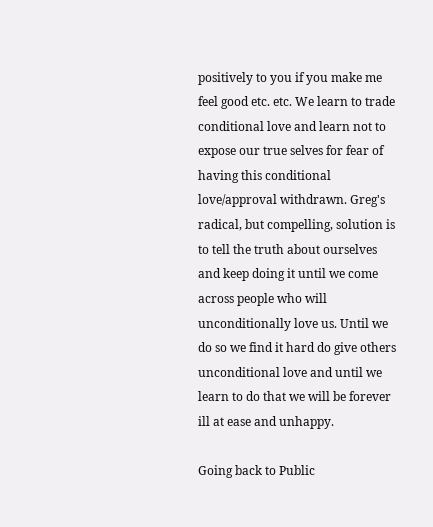positively to you if you make me feel good etc. etc. We learn to trade conditional love and learn not to expose our true selves for fear of having this conditional love/approval withdrawn. Greg's radical, but compelling, solution is to tell the truth about ourselves and keep doing it until we come across people who will unconditionally love us. Until we do so we find it hard do give others unconditional love and until we learn to do that we will be forever ill at ease and unhappy.

Going back to Public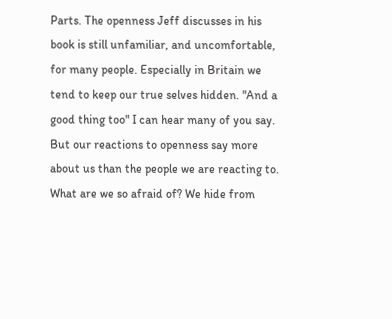Parts. The openness Jeff discusses in his book is still unfamiliar, and uncomfortable, for many people. Especially in Britain we tend to keep our true selves hidden. "And a  good thing too" I can hear many of you say. But our reactions to openness say more about us than the people we are reacting to. What are we so afraid of? We hide from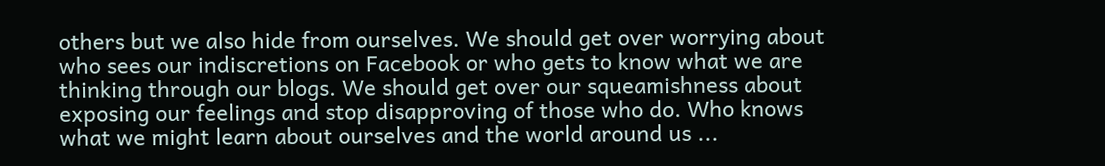others but we also hide from ourselves. We should get over worrying about who sees our indiscretions on Facebook or who gets to know what we are thinking through our blogs. We should get over our squeamishness about exposing our feelings and stop disapproving of those who do. Who knows what we might learn about ourselves and the world around us ...